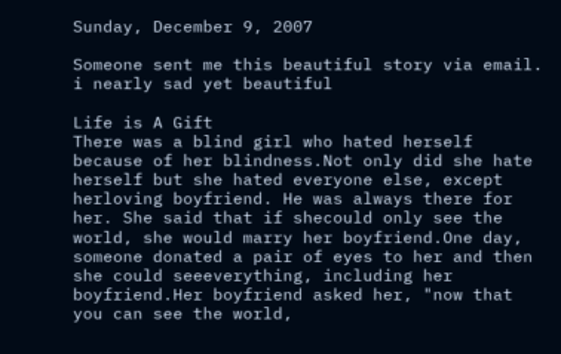Sunday, December 9, 2007

Someone sent me this beautiful story via email. i nearly sad yet beautiful

Life is A Gift
There was a blind girl who hated herself because of her blindness.Not only did she hate herself but she hated everyone else, except herloving boyfriend. He was always there for her. She said that if shecould only see the world, she would marry her boyfriend.One day, someone donated a pair of eyes to her and then she could seeeverything, including her boyfriend.Her boyfriend asked her, "now that you can see the world,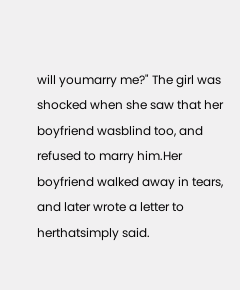will youmarry me?" The girl was shocked when she saw that her boyfriend wasblind too, and refused to marry him.Her boyfriend walked away in tears, and later wrote a letter to herthatsimply said.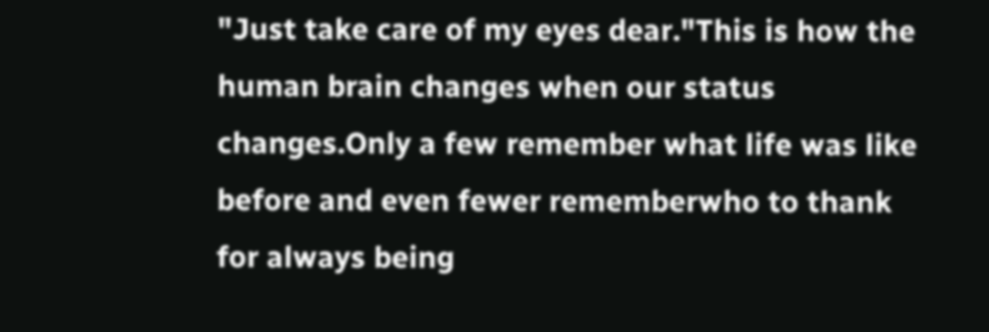"Just take care of my eyes dear."This is how the human brain changes when our status changes.Only a few remember what life was like before and even fewer rememberwho to thank for always being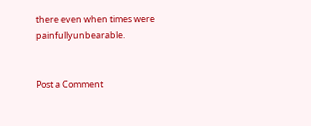there even when times were painfullyunbearable.


Post a Comment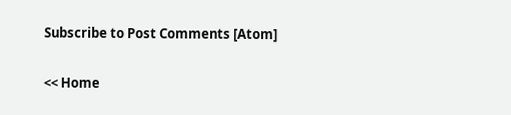Subscribe to Post Comments [Atom]

<< Home